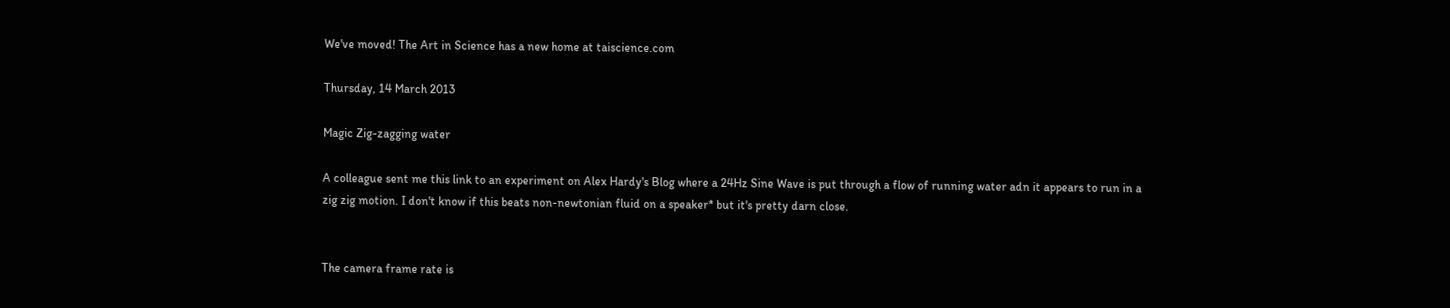We've moved! The Art in Science has a new home at taiscience.com

Thursday, 14 March 2013

Magic Zig-zagging water

A colleague sent me this link to an experiment on Alex Hardy's Blog where a 24Hz Sine Wave is put through a flow of running water adn it appears to run in a zig zig motion. I don't know if this beats non-newtonian fluid on a speaker* but it's pretty darn close.


The camera frame rate is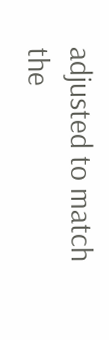adjusted to match the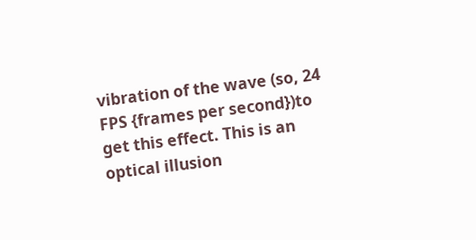vibration of the wave (so, 24 FPS {frames per second})to get this effect. This is an optical illusion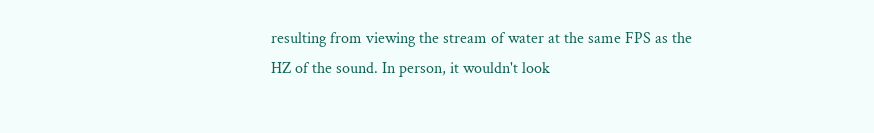resulting from viewing the stream of water at the same FPS as the HZ of the sound. In person, it wouldn't look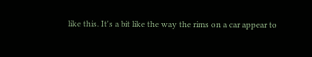like this. It's a bit like the way the rims on a car appear to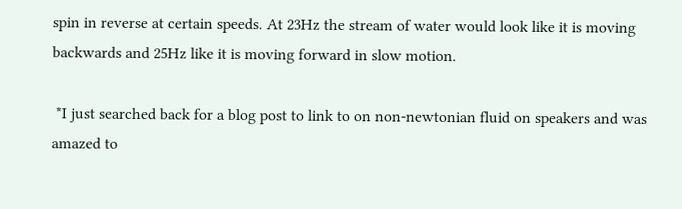spin in reverse at certain speeds. At 23Hz the stream of water would look like it is moving backwards and 25Hz like it is moving forward in slow motion.

 *I just searched back for a blog post to link to on non-newtonian fluid on speakers and was amazed to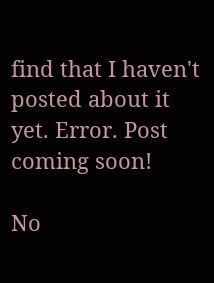find that I haven't posted about it yet. Error. Post coming soon!

No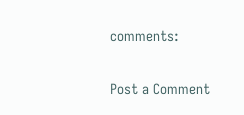comments:

Post a Comment